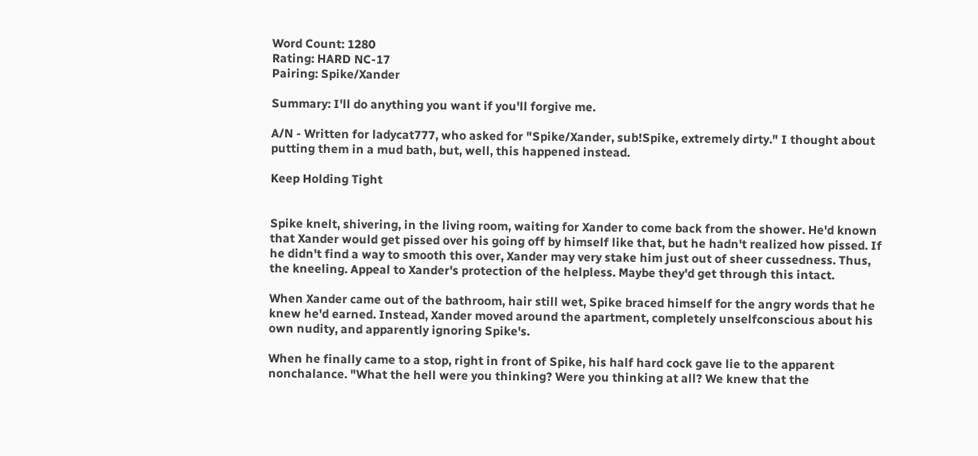Word Count: 1280
Rating: HARD NC-17
Pairing: Spike/Xander

Summary: I'll do anything you want if you'll forgive me.

A/N - Written for ladycat777, who asked for "Spike/Xander, sub!Spike, extremely dirty." I thought about putting them in a mud bath, but, well, this happened instead.

Keep Holding Tight


Spike knelt, shivering, in the living room, waiting for Xander to come back from the shower. He'd known that Xander would get pissed over his going off by himself like that, but he hadn't realized how pissed. If he didn't find a way to smooth this over, Xander may very stake him just out of sheer cussedness. Thus, the kneeling. Appeal to Xander's protection of the helpless. Maybe they'd get through this intact.

When Xander came out of the bathroom, hair still wet, Spike braced himself for the angry words that he knew he'd earned. Instead, Xander moved around the apartment, completely unselfconscious about his own nudity, and apparently ignoring Spike's.

When he finally came to a stop, right in front of Spike, his half hard cock gave lie to the apparent nonchalance. "What the hell were you thinking? Were you thinking at all? We knew that the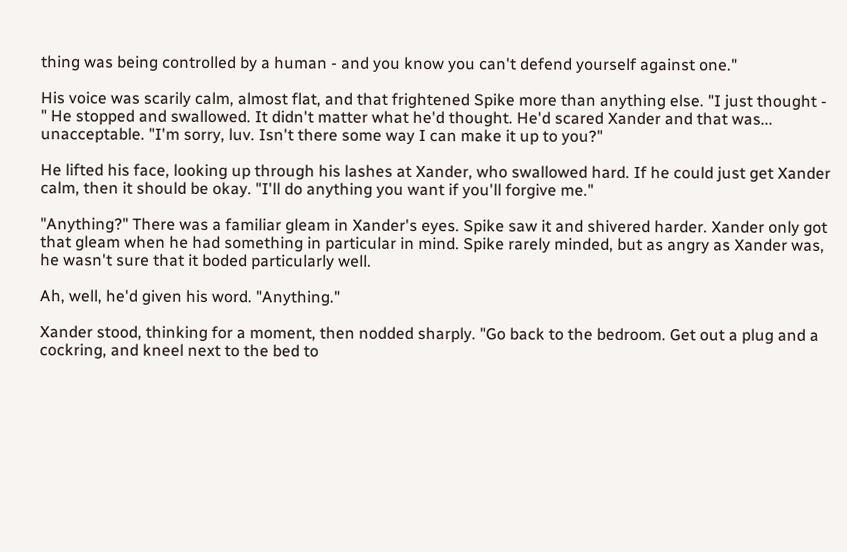thing was being controlled by a human - and you know you can't defend yourself against one."

His voice was scarily calm, almost flat, and that frightened Spike more than anything else. "I just thought - " He stopped and swallowed. It didn't matter what he'd thought. He'd scared Xander and that was... unacceptable. "I'm sorry, luv. Isn't there some way I can make it up to you?"

He lifted his face, looking up through his lashes at Xander, who swallowed hard. If he could just get Xander calm, then it should be okay. "I'll do anything you want if you'll forgive me."

"Anything?" There was a familiar gleam in Xander's eyes. Spike saw it and shivered harder. Xander only got that gleam when he had something in particular in mind. Spike rarely minded, but as angry as Xander was, he wasn't sure that it boded particularly well.

Ah, well, he'd given his word. "Anything."

Xander stood, thinking for a moment, then nodded sharply. "Go back to the bedroom. Get out a plug and a cockring, and kneel next to the bed to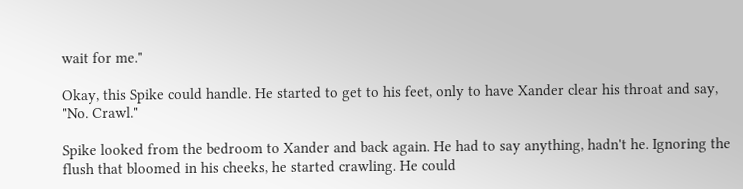wait for me."

Okay, this Spike could handle. He started to get to his feet, only to have Xander clear his throat and say, "No. Crawl."

Spike looked from the bedroom to Xander and back again. He had to say anything, hadn't he. Ignoring the flush that bloomed in his cheeks, he started crawling. He could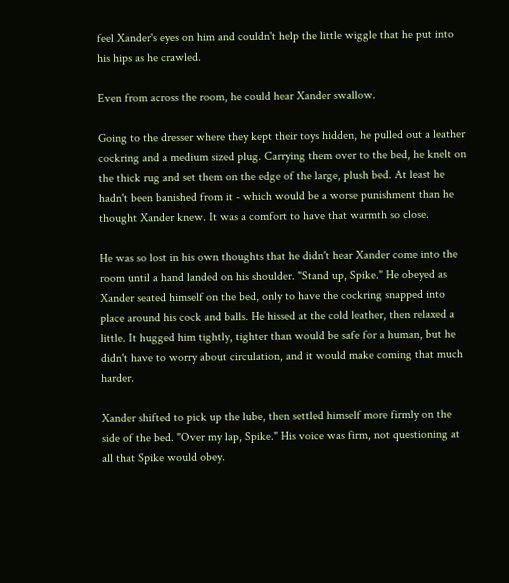feel Xander's eyes on him and couldn't help the little wiggle that he put into his hips as he crawled.

Even from across the room, he could hear Xander swallow.

Going to the dresser where they kept their toys hidden, he pulled out a leather cockring and a medium sized plug. Carrying them over to the bed, he knelt on the thick rug and set them on the edge of the large, plush bed. At least he hadn't been banished from it - which would be a worse punishment than he thought Xander knew. It was a comfort to have that warmth so close.

He was so lost in his own thoughts that he didn't hear Xander come into the room until a hand landed on his shoulder. "Stand up, Spike." He obeyed as Xander seated himself on the bed, only to have the cockring snapped into place around his cock and balls. He hissed at the cold leather, then relaxed a little. It hugged him tightly, tighter than would be safe for a human, but he didn't have to worry about circulation, and it would make coming that much harder.

Xander shifted to pick up the lube, then settled himself more firmly on the side of the bed. "Over my lap, Spike." His voice was firm, not questioning at all that Spike would obey.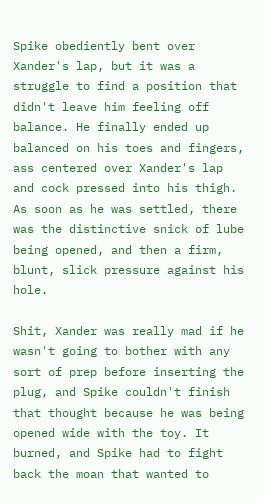Spike obediently bent over Xander's lap, but it was a struggle to find a position that didn't leave him feeling off balance. He finally ended up balanced on his toes and fingers, ass centered over Xander's lap and cock pressed into his thigh. As soon as he was settled, there was the distinctive snick of lube being opened, and then a firm, blunt, slick pressure against his hole.

Shit, Xander was really mad if he wasn't going to bother with any sort of prep before inserting the plug, and Spike couldn't finish that thought because he was being opened wide with the toy. It burned, and Spike had to fight back the moan that wanted to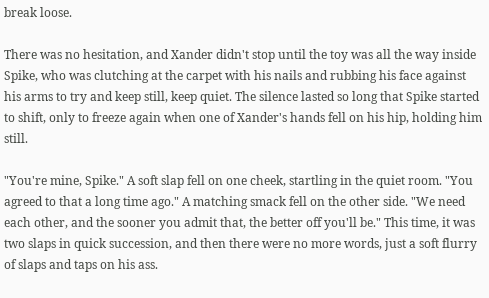break loose.

There was no hesitation, and Xander didn't stop until the toy was all the way inside Spike, who was clutching at the carpet with his nails and rubbing his face against his arms to try and keep still, keep quiet. The silence lasted so long that Spike started to shift, only to freeze again when one of Xander's hands fell on his hip, holding him still.

"You're mine, Spike." A soft slap fell on one cheek, startling in the quiet room. "You agreed to that a long time ago." A matching smack fell on the other side. "We need each other, and the sooner you admit that, the better off you'll be." This time, it was two slaps in quick succession, and then there were no more words, just a soft flurry of slaps and taps on his ass.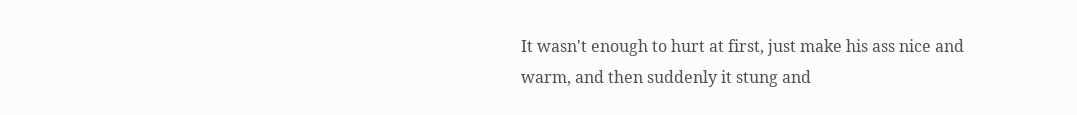It wasn't enough to hurt at first, just make his ass nice and warm, and then suddenly it stung and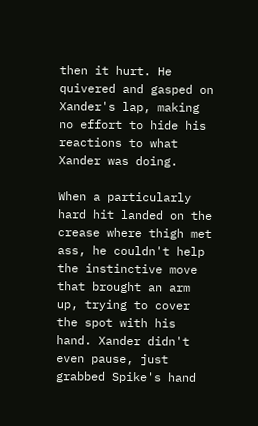then it hurt. He quivered and gasped on Xander's lap, making no effort to hide his reactions to what Xander was doing.

When a particularly hard hit landed on the crease where thigh met ass, he couldn't help the instinctive move that brought an arm up, trying to cover the spot with his hand. Xander didn't even pause, just grabbed Spike's hand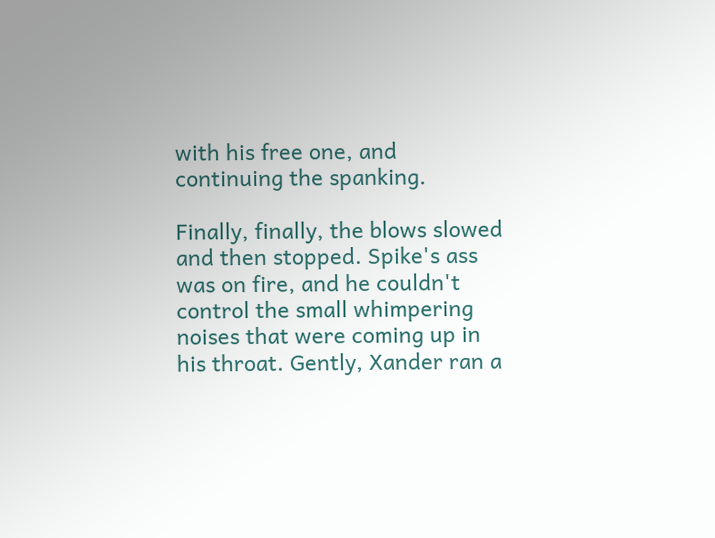with his free one, and continuing the spanking.

Finally, finally, the blows slowed and then stopped. Spike's ass was on fire, and he couldn't control the small whimpering noises that were coming up in his throat. Gently, Xander ran a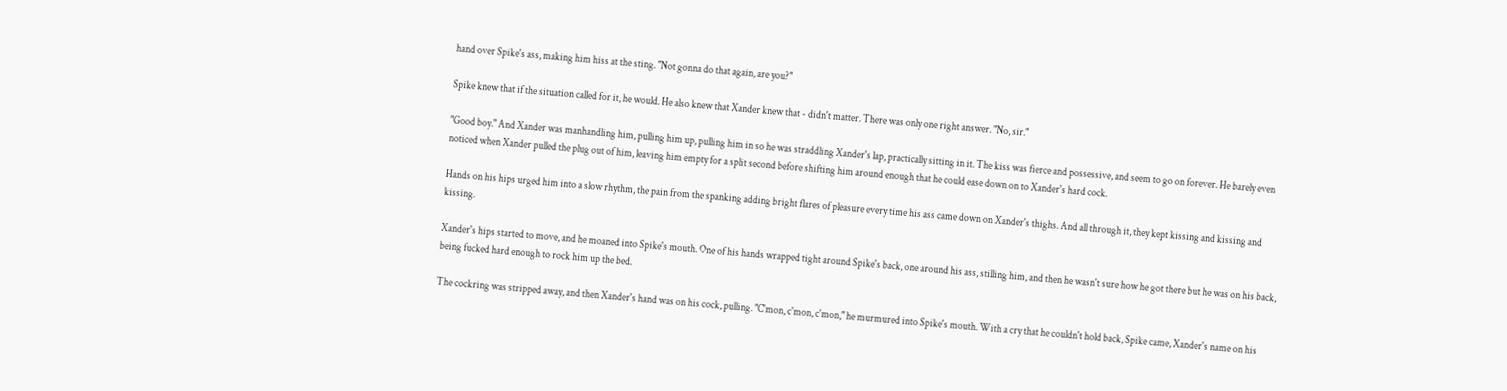hand over Spike's ass, making him hiss at the sting. "Not gonna do that again, are you?"

Spike knew that if the situation called for it, he would. He also knew that Xander knew that - didn't matter. There was only one right answer. "No, sir."

"Good boy." And Xander was manhandling him, pulling him up, pulling him in so he was straddling Xander's lap, practically sitting in it. The kiss was fierce and possessive, and seem to go on forever. He barely even noticed when Xander pulled the plug out of him, leaving him empty for a split second before shifting him around enough that he could ease down on to Xander's hard cock.

Hands on his hips urged him into a slow rhythm, the pain from the spanking adding bright flares of pleasure every time his ass came down on Xander's thighs. And all through it, they kept kissing and kissing and kissing.

Xander's hips started to move, and he moaned into Spike's mouth. One of his hands wrapped tight around Spike's back, one around his ass, stilling him, and then he wasn't sure how he got there but he was on his back, being fucked hard enough to rock him up the bed.

The cockring was stripped away, and then Xander's hand was on his cock, pulling. "C'mon, c'mon, c'mon," he murmured into Spike's mouth. With a cry that he couldn't hold back, Spike came, Xander's name on his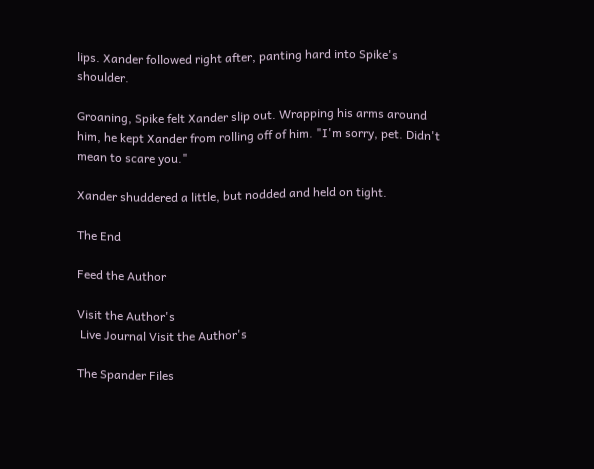lips. Xander followed right after, panting hard into Spike's shoulder.

Groaning, Spike felt Xander slip out. Wrapping his arms around him, he kept Xander from rolling off of him. "I'm sorry, pet. Didn't mean to scare you."

Xander shuddered a little, but nodded and held on tight.

The End

Feed the Author

Visit the Author's
 Live Journal Visit the Author's

The Spander Files